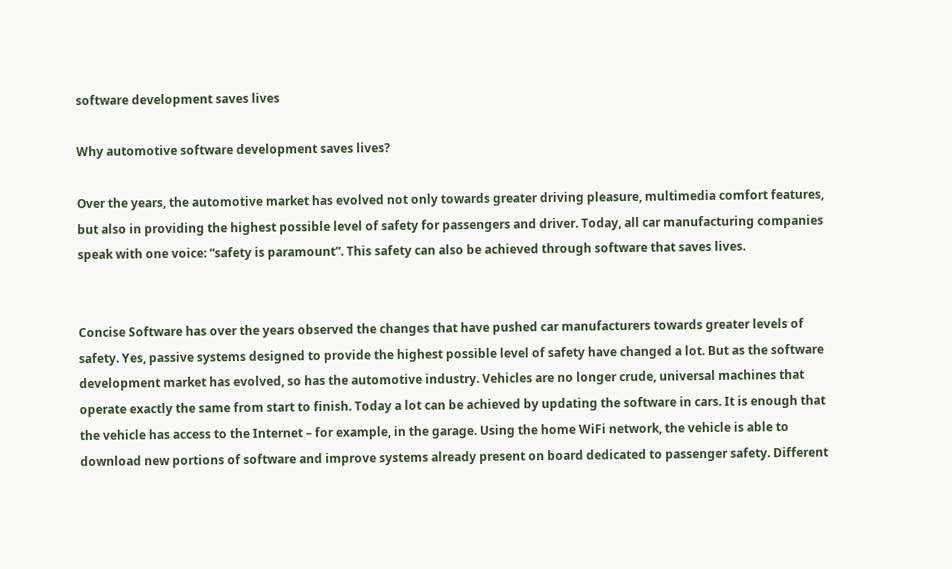software development saves lives

Why automotive software development saves lives?

Over the years, the automotive market has evolved not only towards greater driving pleasure, multimedia comfort features, but also in providing the highest possible level of safety for passengers and driver. Today, all car manufacturing companies speak with one voice: “safety is paramount”. This safety can also be achieved through software that saves lives.


Concise Software has over the years observed the changes that have pushed car manufacturers towards greater levels of safety. Yes, passive systems designed to provide the highest possible level of safety have changed a lot. But as the software development market has evolved, so has the automotive industry. Vehicles are no longer crude, universal machines that operate exactly the same from start to finish. Today a lot can be achieved by updating the software in cars. It is enough that the vehicle has access to the Internet – for example, in the garage. Using the home WiFi network, the vehicle is able to download new portions of software and improve systems already present on board dedicated to passenger safety. Different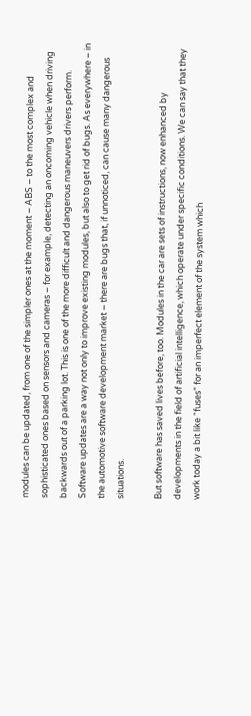modules can be updated, from one of the simpler ones at the moment – ABS – to the most complex and sophisticated ones based on sensors and cameras – for example, detecting an oncoming vehicle when driving backwards out of a parking lot. This is one of the more difficult and dangerous maneuvers drivers perform. Software updates are a way not only to improve existing modules, but also to get rid of bugs. As everywhere – in the automotive software development market – there are bugs that, if unnoticed, can cause many dangerous situations.

But software has saved lives before, too. Modules in the car are sets of instructions, now enhanced by developments in the field of artificial intelligence, which operate under specific conditions. We can say that they work today a bit like “fuses” for an imperfect element of the system which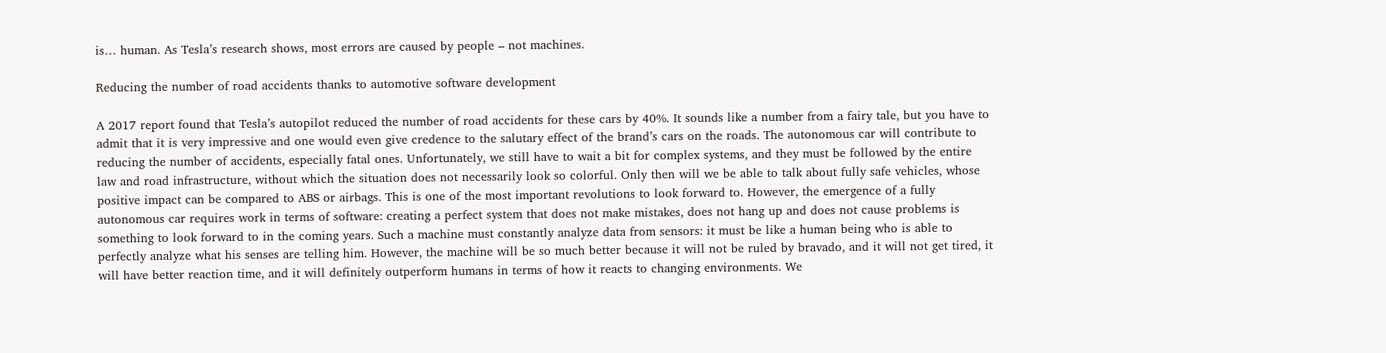is… human. As Tesla’s research shows, most errors are caused by people – not machines.

Reducing the number of road accidents thanks to automotive software development

A 2017 report found that Tesla’s autopilot reduced the number of road accidents for these cars by 40%. It sounds like a number from a fairy tale, but you have to admit that it is very impressive and one would even give credence to the salutary effect of the brand’s cars on the roads. The autonomous car will contribute to reducing the number of accidents, especially fatal ones. Unfortunately, we still have to wait a bit for complex systems, and they must be followed by the entire law and road infrastructure, without which the situation does not necessarily look so colorful. Only then will we be able to talk about fully safe vehicles, whose positive impact can be compared to ABS or airbags. This is one of the most important revolutions to look forward to. However, the emergence of a fully autonomous car requires work in terms of software: creating a perfect system that does not make mistakes, does not hang up and does not cause problems is something to look forward to in the coming years. Such a machine must constantly analyze data from sensors: it must be like a human being who is able to perfectly analyze what his senses are telling him. However, the machine will be so much better because it will not be ruled by bravado, and it will not get tired, it will have better reaction time, and it will definitely outperform humans in terms of how it reacts to changing environments. We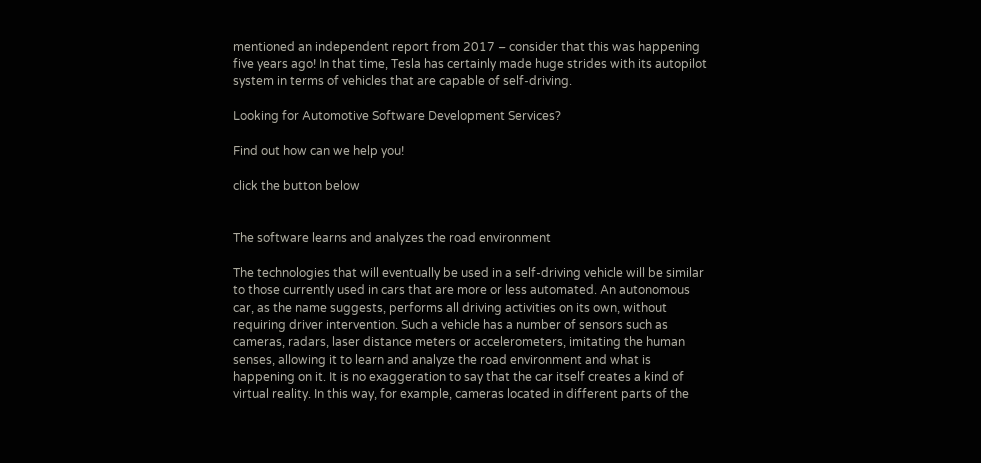mentioned an independent report from 2017 – consider that this was happening five years ago! In that time, Tesla has certainly made huge strides with its autopilot system in terms of vehicles that are capable of self-driving.

Looking for Automotive Software Development Services?

Find out how can we help you!

click the button below


The software learns and analyzes the road environment

The technologies that will eventually be used in a self-driving vehicle will be similar to those currently used in cars that are more or less automated. An autonomous car, as the name suggests, performs all driving activities on its own, without requiring driver intervention. Such a vehicle has a number of sensors such as cameras, radars, laser distance meters or accelerometers, imitating the human senses, allowing it to learn and analyze the road environment and what is happening on it. It is no exaggeration to say that the car itself creates a kind of virtual reality. In this way, for example, cameras located in different parts of the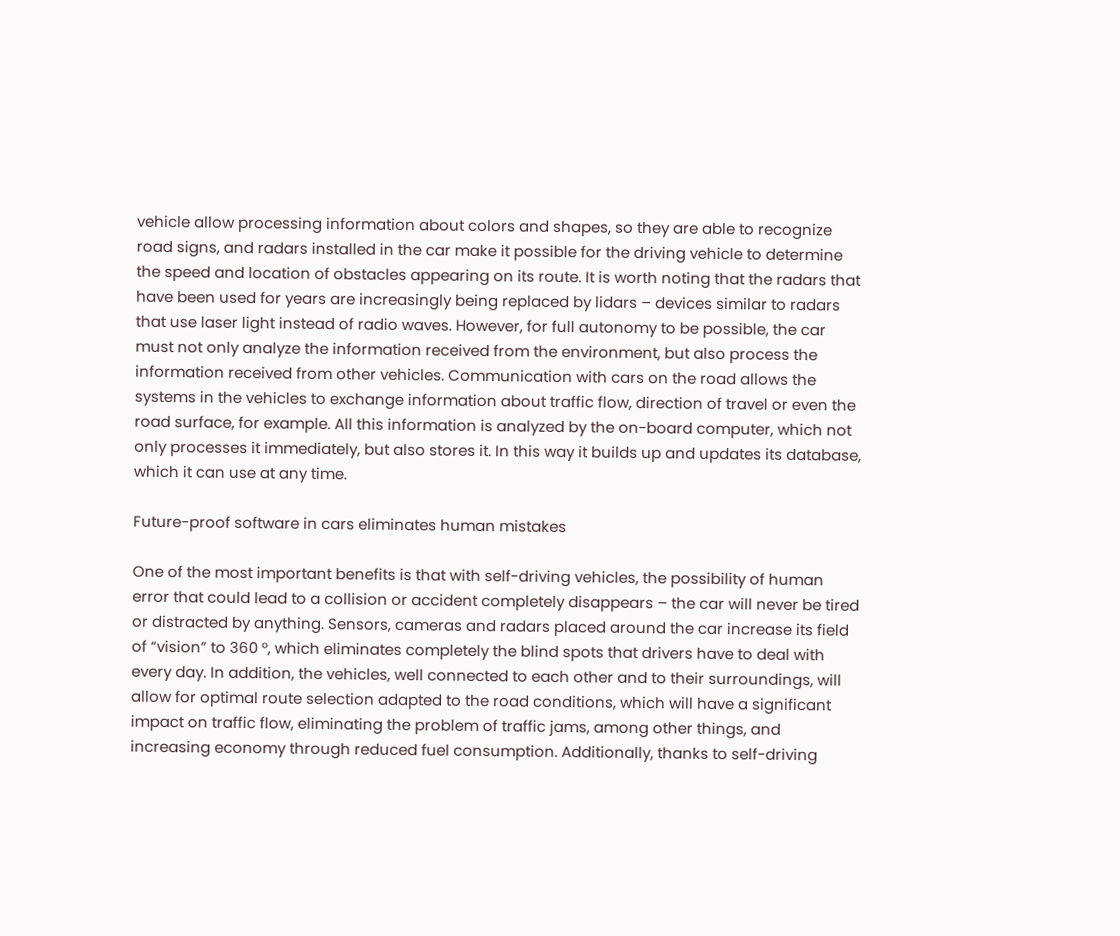vehicle allow processing information about colors and shapes, so they are able to recognize road signs, and radars installed in the car make it possible for the driving vehicle to determine the speed and location of obstacles appearing on its route. It is worth noting that the radars that have been used for years are increasingly being replaced by lidars – devices similar to radars that use laser light instead of radio waves. However, for full autonomy to be possible, the car must not only analyze the information received from the environment, but also process the information received from other vehicles. Communication with cars on the road allows the systems in the vehicles to exchange information about traffic flow, direction of travel or even the road surface, for example. All this information is analyzed by the on-board computer, which not only processes it immediately, but also stores it. In this way it builds up and updates its database, which it can use at any time.

Future-proof software in cars eliminates human mistakes

One of the most important benefits is that with self-driving vehicles, the possibility of human error that could lead to a collision or accident completely disappears – the car will never be tired or distracted by anything. Sensors, cameras and radars placed around the car increase its field of “vision” to 360 °, which eliminates completely the blind spots that drivers have to deal with every day. In addition, the vehicles, well connected to each other and to their surroundings, will allow for optimal route selection adapted to the road conditions, which will have a significant impact on traffic flow, eliminating the problem of traffic jams, among other things, and increasing economy through reduced fuel consumption. Additionally, thanks to self-driving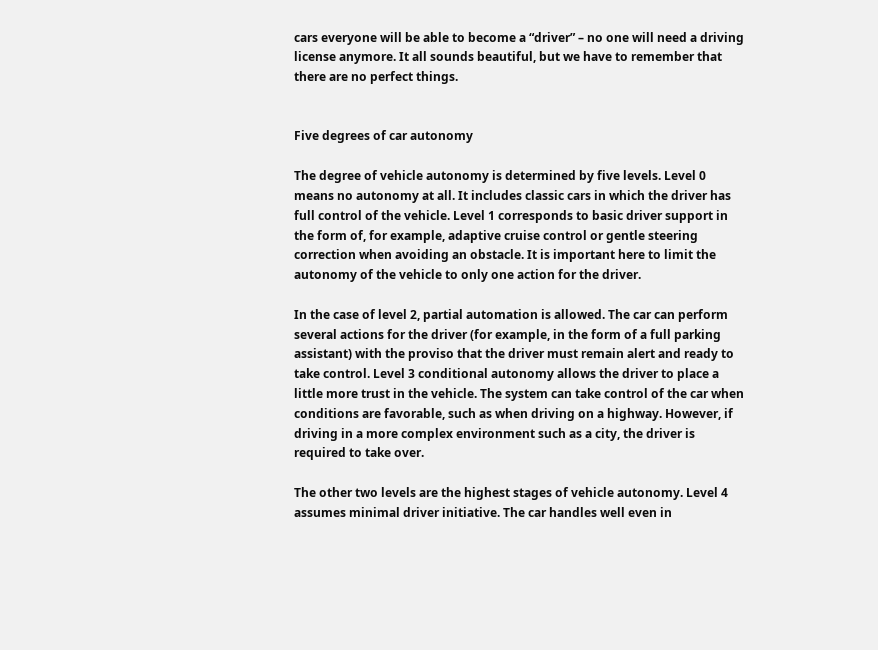cars everyone will be able to become a “driver” – no one will need a driving license anymore. It all sounds beautiful, but we have to remember that there are no perfect things.


Five degrees of car autonomy

The degree of vehicle autonomy is determined by five levels. Level 0 means no autonomy at all. It includes classic cars in which the driver has full control of the vehicle. Level 1 corresponds to basic driver support in the form of, for example, adaptive cruise control or gentle steering correction when avoiding an obstacle. It is important here to limit the autonomy of the vehicle to only one action for the driver.

In the case of level 2, partial automation is allowed. The car can perform several actions for the driver (for example, in the form of a full parking assistant) with the proviso that the driver must remain alert and ready to take control. Level 3 conditional autonomy allows the driver to place a little more trust in the vehicle. The system can take control of the car when conditions are favorable, such as when driving on a highway. However, if driving in a more complex environment such as a city, the driver is required to take over.

The other two levels are the highest stages of vehicle autonomy. Level 4 assumes minimal driver initiative. The car handles well even in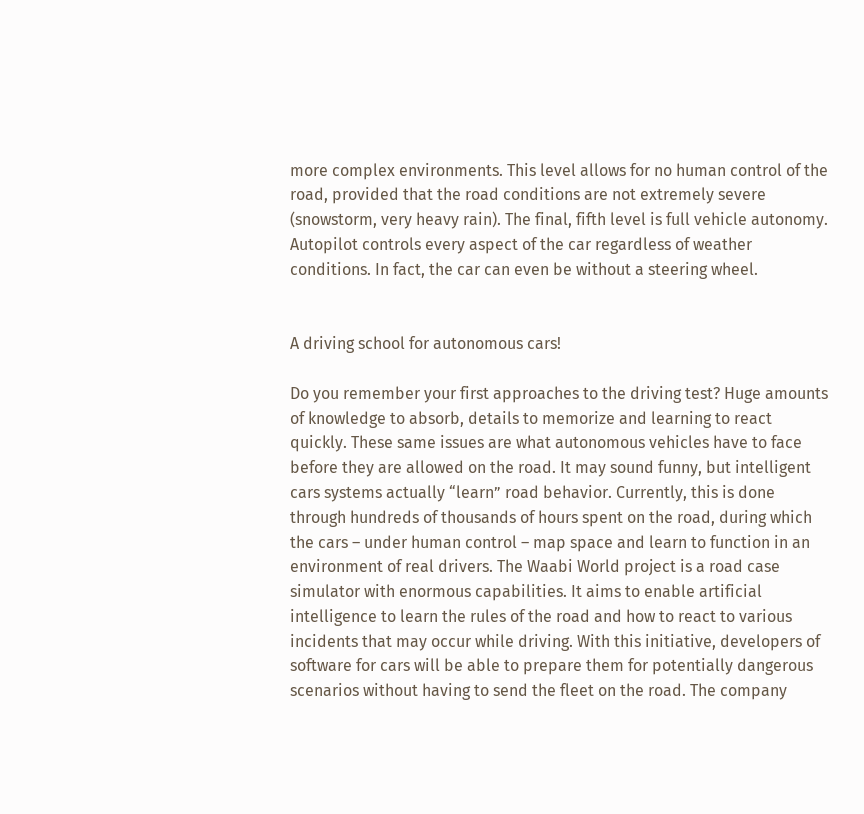more complex environments. This level allows for no human control of the road, provided that the road conditions are not extremely severe (snowstorm, very heavy rain). The final, fifth level is full vehicle autonomy. Autopilot controls every aspect of the car regardless of weather conditions. In fact, the car can even be without a steering wheel.


A driving school for autonomous cars!

Do you remember your first approaches to the driving test? Huge amounts of knowledge to absorb, details to memorize and learning to react quickly. These same issues are what autonomous vehicles have to face before they are allowed on the road. It may sound funny, but intelligent cars systems actually “learn” road behavior. Currently, this is done through hundreds of thousands of hours spent on the road, during which the cars – under human control – map space and learn to function in an environment of real drivers. The Waabi World project is a road case simulator with enormous capabilities. It aims to enable artificial intelligence to learn the rules of the road and how to react to various incidents that may occur while driving. With this initiative, developers of software for cars will be able to prepare them for potentially dangerous scenarios without having to send the fleet on the road. The company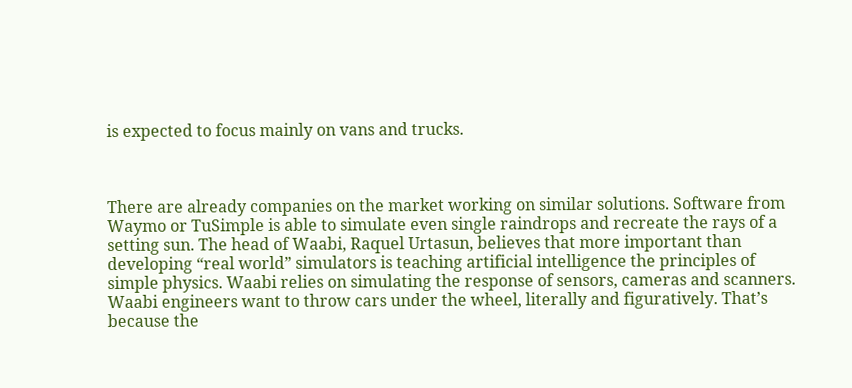is expected to focus mainly on vans and trucks.



There are already companies on the market working on similar solutions. Software from Waymo or TuSimple is able to simulate even single raindrops and recreate the rays of a setting sun. The head of Waabi, Raquel Urtasun, believes that more important than developing “real world” simulators is teaching artificial intelligence the principles of simple physics. Waabi relies on simulating the response of sensors, cameras and scanners. Waabi engineers want to throw cars under the wheel, literally and figuratively. That’s because the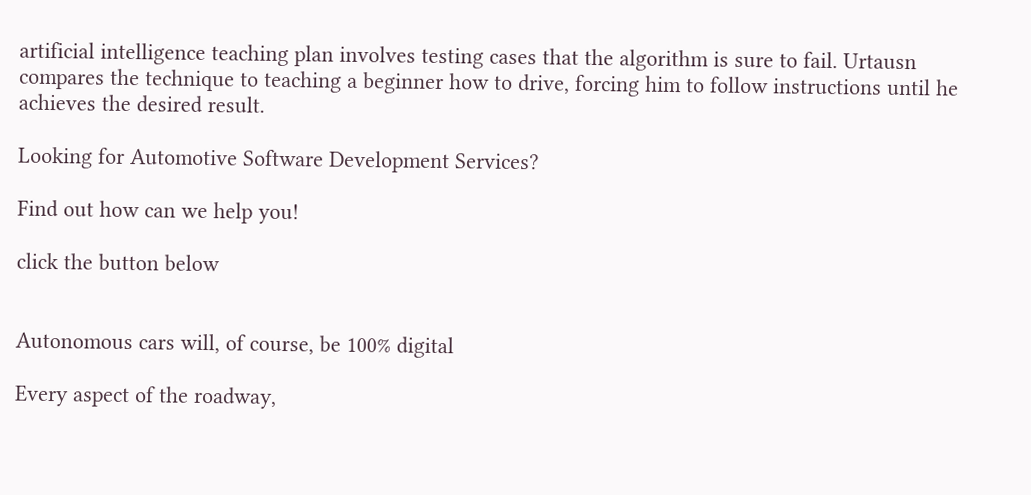artificial intelligence teaching plan involves testing cases that the algorithm is sure to fail. Urtausn compares the technique to teaching a beginner how to drive, forcing him to follow instructions until he achieves the desired result.

Looking for Automotive Software Development Services?

Find out how can we help you!

click the button below


Autonomous cars will, of course, be 100% digital

Every aspect of the roadway,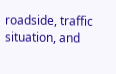roadside, traffic situation, and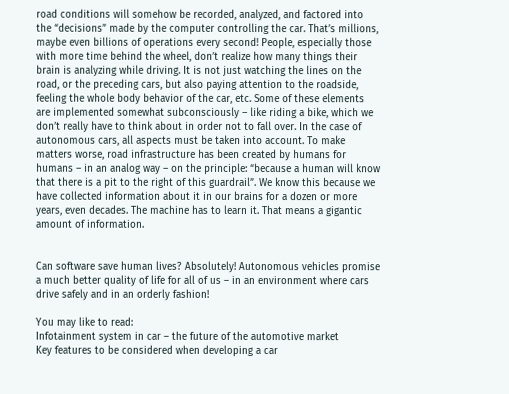road conditions will somehow be recorded, analyzed, and factored into the “decisions” made by the computer controlling the car. That’s millions, maybe even billions of operations every second! People, especially those with more time behind the wheel, don’t realize how many things their brain is analyzing while driving. It is not just watching the lines on the road, or the preceding cars, but also paying attention to the roadside, feeling the whole body behavior of the car, etc. Some of these elements are implemented somewhat subconsciously – like riding a bike, which we don’t really have to think about in order not to fall over. In the case of autonomous cars, all aspects must be taken into account. To make matters worse, road infrastructure has been created by humans for humans – in an analog way – on the principle: “because a human will know that there is a pit to the right of this guardrail”. We know this because we have collected information about it in our brains for a dozen or more years, even decades. The machine has to learn it. That means a gigantic amount of information.


Can software save human lives? Absolutely! Autonomous vehicles promise a much better quality of life for all of us – in an environment where cars drive safely and in an orderly fashion!

You may like to read:
Infotainment system in car – the future of the automotive market
Key features to be considered when developing a car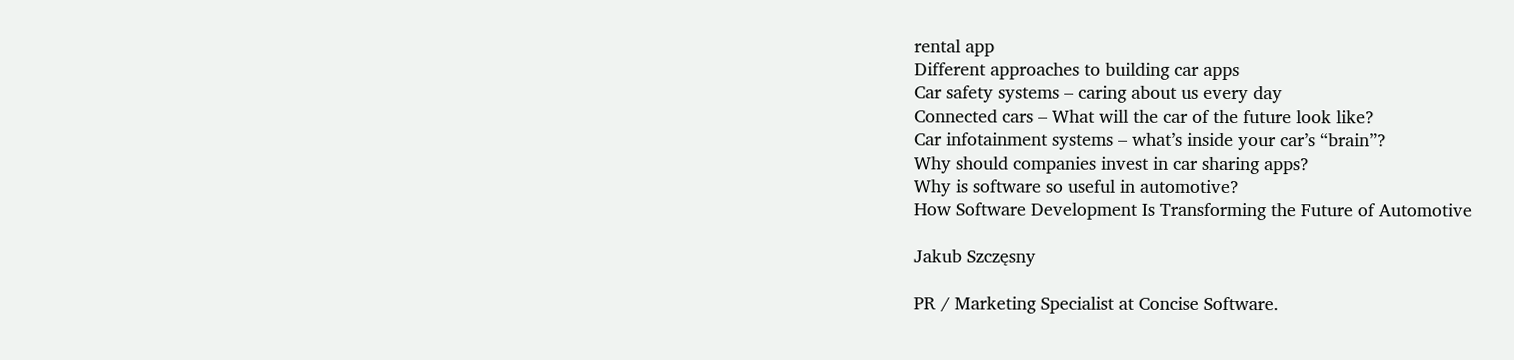rental app
Different approaches to building car apps
Car safety systems – caring about us every day
Connected cars – What will the car of the future look like?
Car infotainment systems – what’s inside your car’s “brain”?
Why should companies invest in car sharing apps?
Why is software so useful in automotive?
How Software Development Is Transforming the Future of Automotive

Jakub Szczęsny

PR / Marketing Specialist at Concise Software.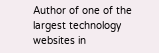Author of one of the largest technology websites in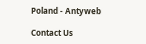Poland - Antyweb

Contact Us